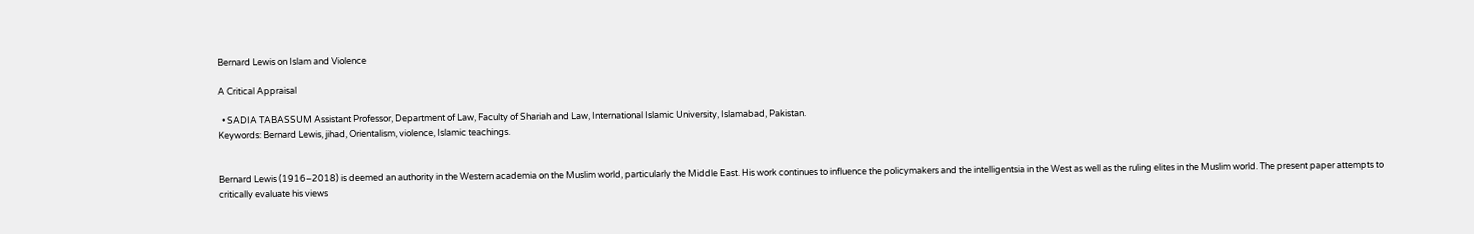Bernard Lewis on Islam and Violence

A Critical Appraisal

  • SADIA TABASSUM Assistant Professor, Department of Law, Faculty of Shariah and Law, International Islamic University, Islamabad, Pakistan.
Keywords: Bernard Lewis, jihad, Orientalism, violence, Islamic teachings.


Bernard Lewis (1916–2018) is deemed an authority in the Western academia on the Muslim world, particularly the Middle East. His work continues to influence the policymakers and the intelligentsia in the West as well as the ruling elites in the Muslim world. The present paper attempts to critically evaluate his views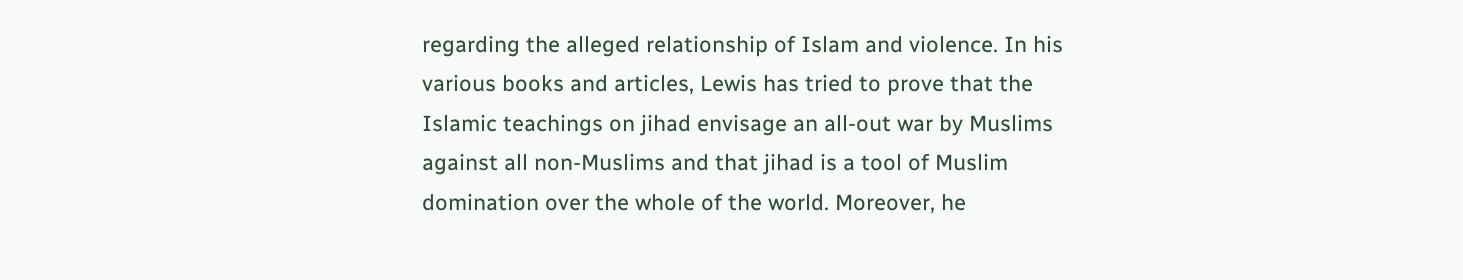regarding the alleged relationship of Islam and violence. In his various books and articles, Lewis has tried to prove that the Islamic teachings on jihad envisage an all-out war by Muslims against all non-Muslims and that jihad is a tool of Muslim domination over the whole of the world. Moreover, he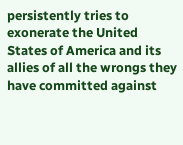persistently tries to exonerate the United States of America and its allies of all the wrongs they have committed against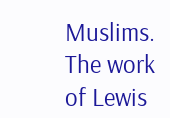Muslims. The work of Lewis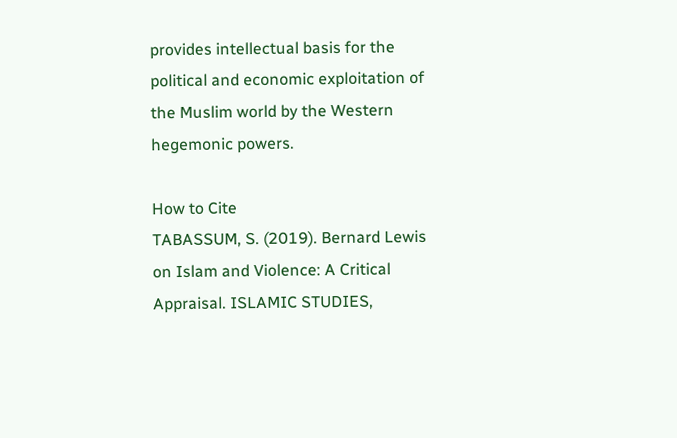provides intellectual basis for the political and economic exploitation of the Muslim world by the Western hegemonic powers.

How to Cite
TABASSUM, S. (2019). Bernard Lewis on Islam and Violence: A Critical Appraisal. ISLAMIC STUDIES,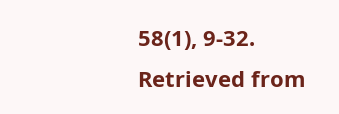58(1), 9-32. Retrieved from